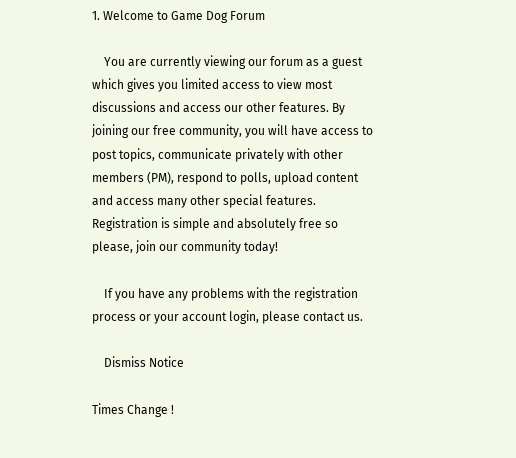1. Welcome to Game Dog Forum

    You are currently viewing our forum as a guest which gives you limited access to view most discussions and access our other features. By joining our free community, you will have access to post topics, communicate privately with other members (PM), respond to polls, upload content and access many other special features. Registration is simple and absolutely free so please, join our community today!

    If you have any problems with the registration process or your account login, please contact us.

    Dismiss Notice

Times Change !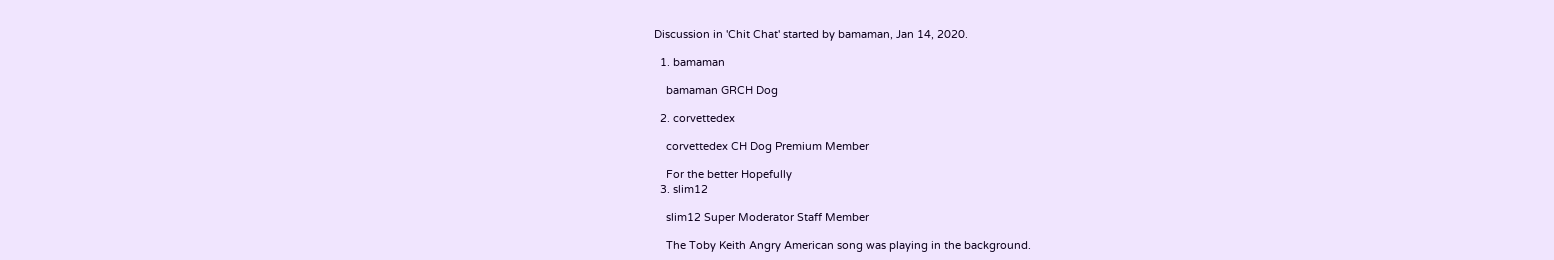Discussion in 'Chit Chat' started by bamaman, Jan 14, 2020.

  1. bamaman

    bamaman GRCH Dog

  2. corvettedex

    corvettedex CH Dog Premium Member

    For the better Hopefully
  3. slim12

    slim12 Super Moderator Staff Member

    The Toby Keith Angry American song was playing in the background.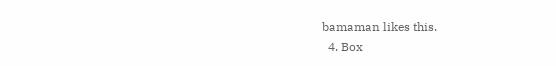bamaman likes this.
  4. Box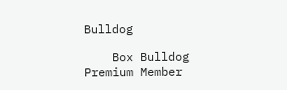Bulldog

    Box Bulldog Premium Member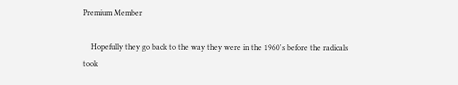Premium Member

    Hopefully they go back to the way they were in the 1960's before the radicals took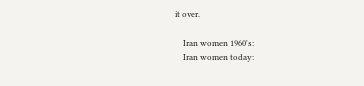it over.

    Iran women 1960's:
    Iran women today: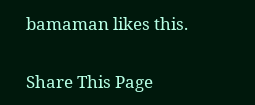bamaman likes this.

Share This Page